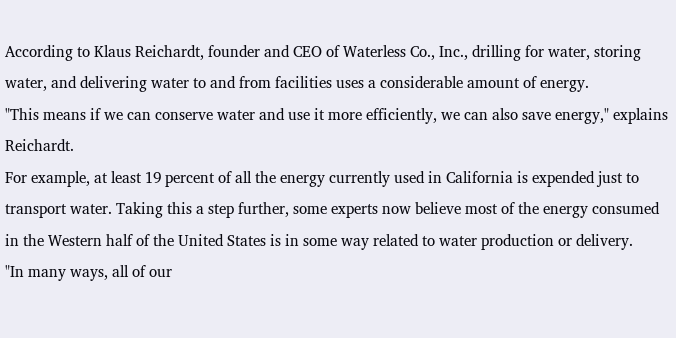According to Klaus Reichardt, founder and CEO of Waterless Co., Inc., drilling for water, storing water, and delivering water to and from facilities uses a considerable amount of energy.
"This means if we can conserve water and use it more efficiently, we can also save energy," explains Reichardt.
For example, at least 19 percent of all the energy currently used in California is expended just to transport water. Taking this a step further, some experts now believe most of the energy consumed in the Western half of the United States is in some way related to water production or delivery.
"In many ways, all of our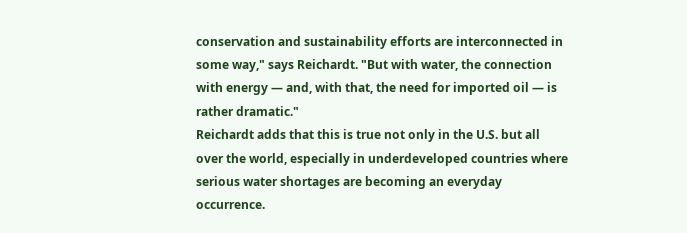conservation and sustainability efforts are interconnected in some way," says Reichardt. "But with water, the connection with energy — and, with that, the need for imported oil — is rather dramatic."
Reichardt adds that this is true not only in the U.S. but all over the world, especially in underdeveloped countries where serious water shortages are becoming an everyday occurrence.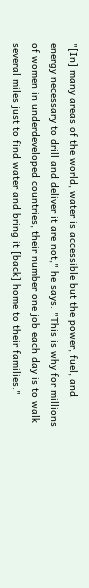"[In] many areas of the world, water is accessible but the power, fuel, and energy necessary to drill and deliver it are not," he says. "This is why for millions of women in underdeveloped countries, their number one job each day is to walk several miles just to find water and bring it [back] home to their families."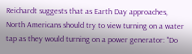Reichardt suggests that as Earth Day approaches, North Americans should try to view turning on a water tap as they would turning on a power generator: "Do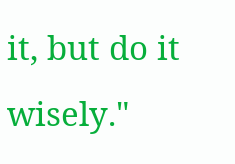it, but do it wisely."